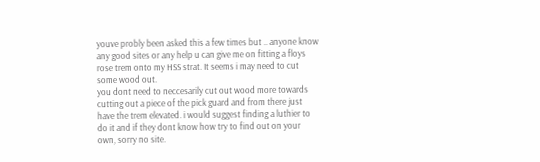youve probly been asked this a few times but .. anyone know any good sites or any help u can give me on fitting a floys rose trem onto my HSS strat. It seems i may need to cut some wood out.
you dont need to neccesarily cut out wood more towards cutting out a piece of the pick guard and from there just have the trem elevated. i would suggest finding a luthier to do it and if they dont know how try to find out on your own, sorry no site.